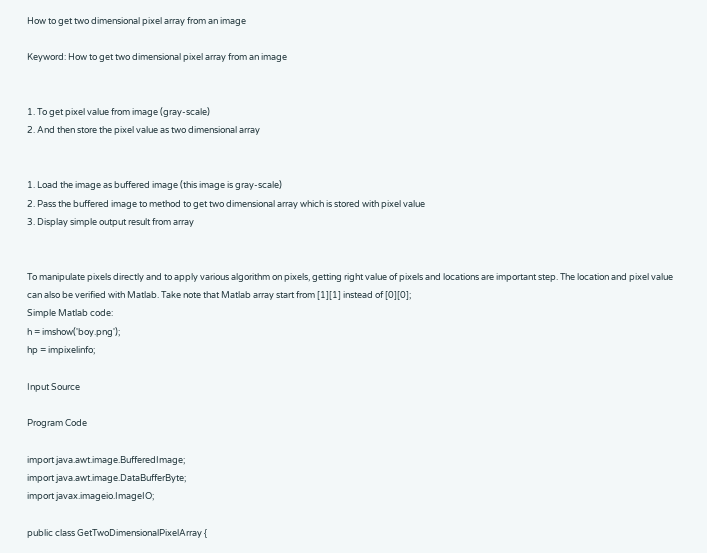How to get two dimensional pixel array from an image

Keyword: How to get two dimensional pixel array from an image


1. To get pixel value from image (gray-scale)
2. And then store the pixel value as two dimensional array


1. Load the image as buffered image (this image is gray-scale)
2. Pass the buffered image to method to get two dimensional array which is stored with pixel value
3. Display simple output result from array


To manipulate pixels directly and to apply various algorithm on pixels, getting right value of pixels and locations are important step. The location and pixel value can also be verified with Matlab. Take note that Matlab array start from [1][1] instead of [0][0];
Simple Matlab code:
h = imshow('boy.png');
hp = impixelinfo;

Input Source

Program Code

import java.awt.image.BufferedImage;
import java.awt.image.DataBufferByte;
import javax.imageio.ImageIO;

public class GetTwoDimensionalPixelArray {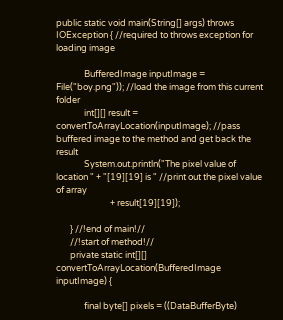public static void main(String[] args) throws IOException { //required to throws exception for loading image

              BufferedImage inputImage = File("boy.png")); //load the image from this current folder
              int[][] result = convertToArrayLocation(inputImage); //pass buffered image to the method and get back the result
              System.out.println("The pixel value of location " + "[19][19] is " //print out the pixel value of array
                           + result[19][19]);

       } //!end of main!//
       //!start of method!//
       private static int[][] convertToArrayLocation(BufferedImage inputImage) {

              final byte[] pixels = ((DataBufferByte)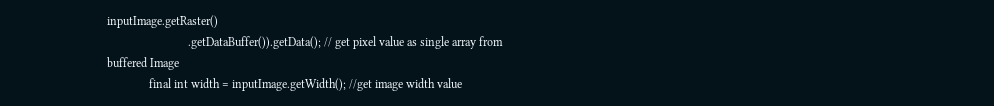inputImage.getRaster()
                           .getDataBuffer()).getData(); // get pixel value as single array from buffered Image
              final int width = inputImage.getWidth(); //get image width value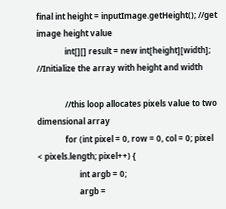final int height = inputImage.getHeight(); //get image height value
              int[][] result = new int[height][width]; //Initialize the array with height and width

              //this loop allocates pixels value to two dimensional array
              for (int pixel = 0, row = 0, col = 0; pixel < pixels.length; pixel++) {
                     int argb = 0;
                     argb =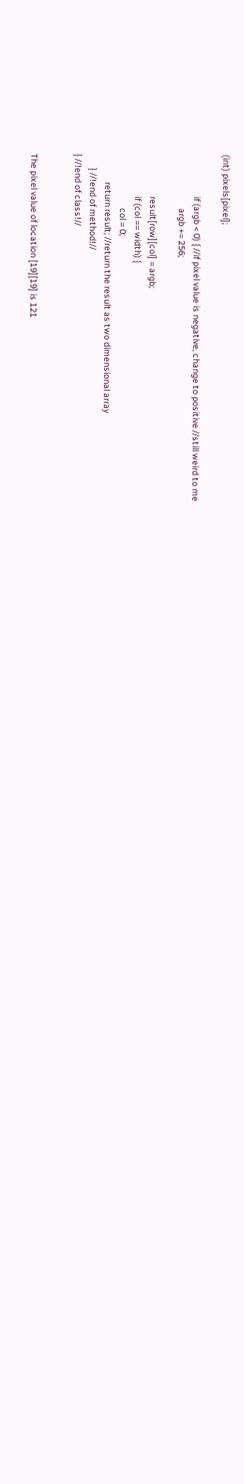(int) pixels[pixel];

                     if (argb < 0) { //if pixel value is negative, change to positive //still weird to me
                           argb += 256;

                     result[row][col] = argb;
                     if (col == width) {
                           col = 0;
              return result; //return the result as two dimensional array
       } //!end of method!//
} //!end of class!//


The pixel value of location [19][19] is 121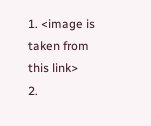1. <image is taken from this link>
2.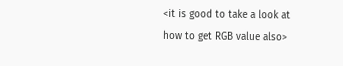<it is good to take a look at how to get RGB value also>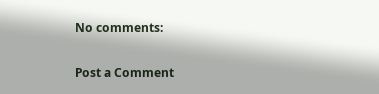No comments:

Post a Comment